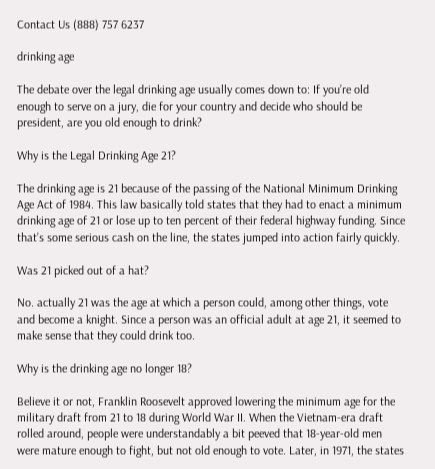Contact Us (888) 757 6237

drinking age

The debate over the legal drinking age usually comes down to: If you’re old enough to serve on a jury, die for your country and decide who should be president, are you old enough to drink?

Why is the Legal Drinking Age 21?

The drinking age is 21 because of the passing of the National Minimum Drinking Age Act of 1984. This law basically told states that they had to enact a minimum drinking age of 21 or lose up to ten percent of their federal highway funding. Since that’s some serious cash on the line, the states jumped into action fairly quickly.

Was 21 picked out of a hat?

No. actually 21 was the age at which a person could, among other things, vote and become a knight. Since a person was an official adult at age 21, it seemed to make sense that they could drink too.

Why is the drinking age no longer 18?

Believe it or not, Franklin Roosevelt approved lowering the minimum age for the military draft from 21 to 18 during World War II. When the Vietnam-era draft rolled around, people were understandably a bit peeved that 18-year-old men were mature enough to fight, but not old enough to vote. Later, in 1971, the states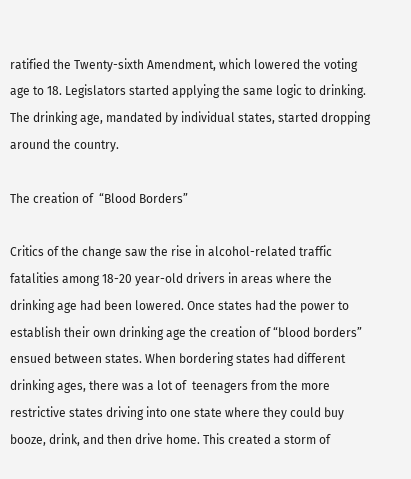ratified the Twenty-sixth Amendment, which lowered the voting age to 18. Legislators started applying the same logic to drinking. The drinking age, mandated by individual states, started dropping around the country.

The creation of  “Blood Borders”

Critics of the change saw the rise in alcohol-related traffic fatalities among 18-20 year-old drivers in areas where the drinking age had been lowered. Once states had the power to establish their own drinking age the creation of “blood borders” ensued between states. When bordering states had different drinking ages, there was a lot of  teenagers from the more restrictive states driving into one state where they could buy booze, drink, and then drive home. This created a storm of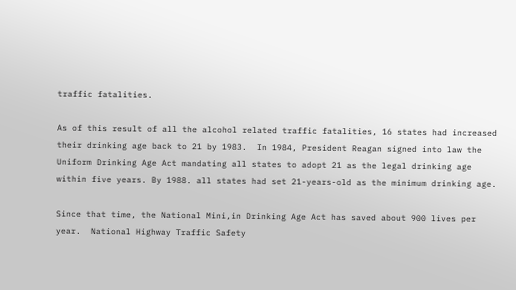traffic fatalities.

As of this result of all the alcohol related traffic fatalities, 16 states had increased their drinking age back to 21 by 1983.  In 1984, President Reagan signed into law the Uniform Drinking Age Act mandating all states to adopt 21 as the legal drinking age within five years. By 1988. all states had set 21-years-old as the minimum drinking age.

Since that time, the National Mini,in Drinking Age Act has saved about 900 lives per year.  National Highway Traffic Safety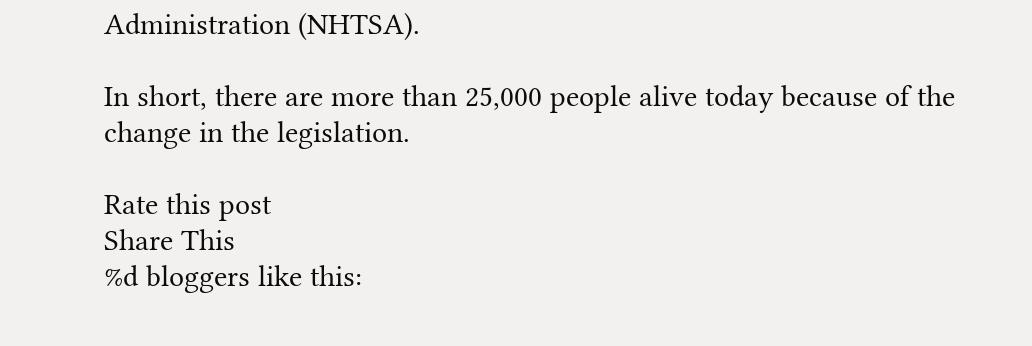Administration (NHTSA).

In short, there are more than 25,000 people alive today because of the change in the legislation.

Rate this post
Share This
%d bloggers like this: